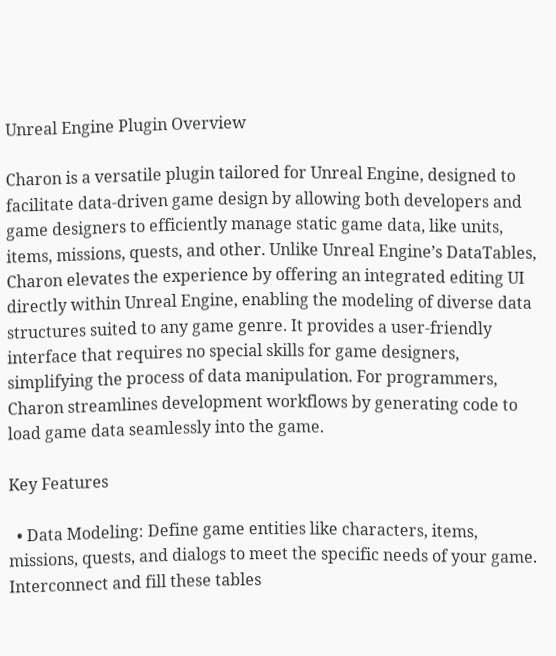Unreal Engine Plugin Overview

Charon is a versatile plugin tailored for Unreal Engine, designed to facilitate data-driven game design by allowing both developers and game designers to efficiently manage static game data, like units, items, missions, quests, and other. Unlike Unreal Engine’s DataTables, Charon elevates the experience by offering an integrated editing UI directly within Unreal Engine, enabling the modeling of diverse data structures suited to any game genre. It provides a user-friendly interface that requires no special skills for game designers, simplifying the process of data manipulation. For programmers, Charon streamlines development workflows by generating code to load game data seamlessly into the game.

Key Features

  • Data Modeling: Define game entities like characters, items, missions, quests, and dialogs to meet the specific needs of your game. Interconnect and fill these tables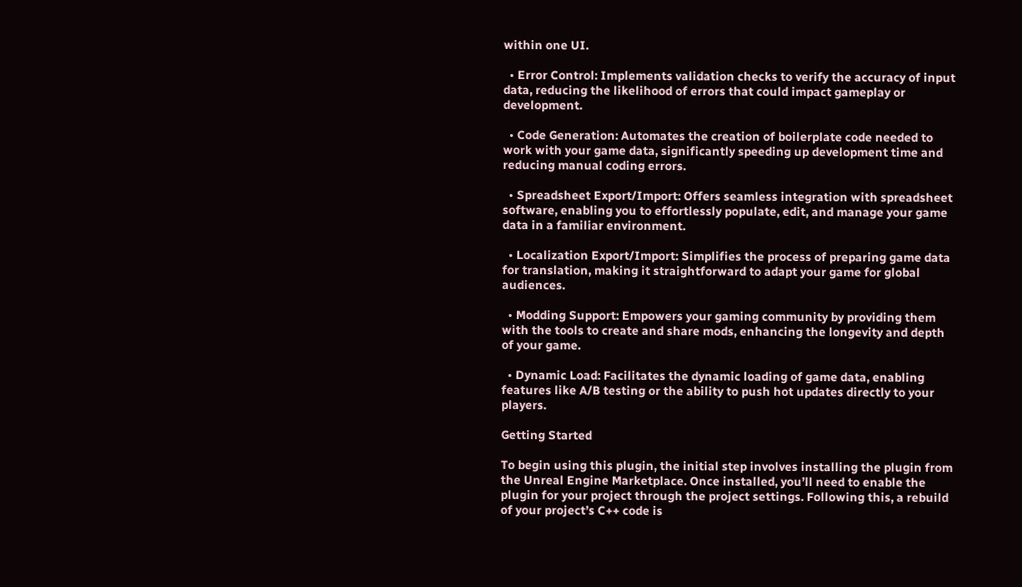within one UI.

  • Error Control: Implements validation checks to verify the accuracy of input data, reducing the likelihood of errors that could impact gameplay or development.

  • Code Generation: Automates the creation of boilerplate code needed to work with your game data, significantly speeding up development time and reducing manual coding errors.

  • Spreadsheet Export/Import: Offers seamless integration with spreadsheet software, enabling you to effortlessly populate, edit, and manage your game data in a familiar environment.

  • Localization Export/Import: Simplifies the process of preparing game data for translation, making it straightforward to adapt your game for global audiences.

  • Modding Support: Empowers your gaming community by providing them with the tools to create and share mods, enhancing the longevity and depth of your game.

  • Dynamic Load: Facilitates the dynamic loading of game data, enabling features like A/B testing or the ability to push hot updates directly to your players.

Getting Started

To begin using this plugin, the initial step involves installing the plugin from the Unreal Engine Marketplace. Once installed, you’ll need to enable the plugin for your project through the project settings. Following this, a rebuild of your project’s C++ code is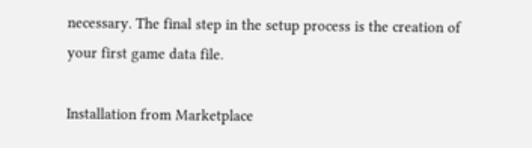necessary. The final step in the setup process is the creation of your first game data file.

Installation from Marketplace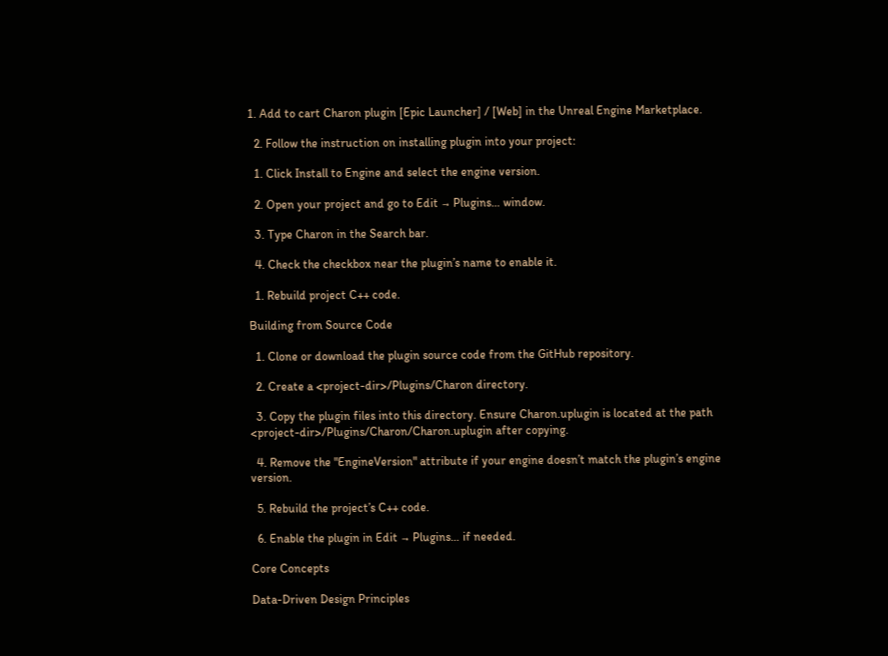1. Add to cart Charon plugin [Epic Launcher] / [Web] in the Unreal Engine Marketplace.

  2. Follow the instruction on installing plugin into your project:

  1. Click Install to Engine and select the engine version.

  2. Open your project and go to Edit → Plugins… window.

  3. Type Charon in the Search bar.

  4. Check the checkbox near the plugin’s name to enable it.

  1. Rebuild project C++ code.

Building from Source Code

  1. Clone or download the plugin source code from the GitHub repository.

  2. Create a <project-dir>/Plugins/Charon directory.

  3. Copy the plugin files into this directory. Ensure Charon.uplugin is located at the path <project-dir>/Plugins/Charon/Charon.uplugin after copying.

  4. Remove the "EngineVersion" attribute if your engine doesn’t match the plugin’s engine version.

  5. Rebuild the project’s C++ code.

  6. Enable the plugin in Edit → Plugins… if needed.

Core Concepts

Data-Driven Design Principles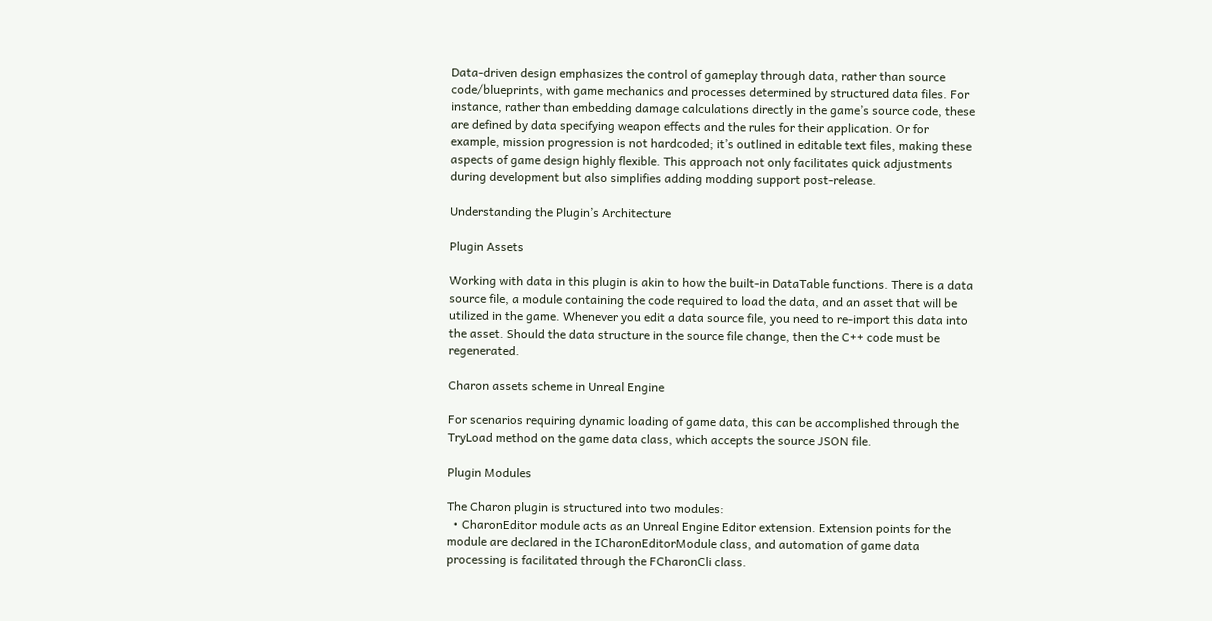Data-driven design emphasizes the control of gameplay through data, rather than source code/blueprints, with game mechanics and processes determined by structured data files. For instance, rather than embedding damage calculations directly in the game’s source code, these are defined by data specifying weapon effects and the rules for their application. Or for example, mission progression is not hardcoded; it’s outlined in editable text files, making these aspects of game design highly flexible. This approach not only facilitates quick adjustments during development but also simplifies adding modding support post-release.

Understanding the Plugin’s Architecture

Plugin Assets

Working with data in this plugin is akin to how the built-in DataTable functions. There is a data source file, a module containing the code required to load the data, and an asset that will be utilized in the game. Whenever you edit a data source file, you need to re-import this data into the asset. Should the data structure in the source file change, then the C++ code must be regenerated.

Charon assets scheme in Unreal Engine

For scenarios requiring dynamic loading of game data, this can be accomplished through the TryLoad method on the game data class, which accepts the source JSON file.

Plugin Modules

The Charon plugin is structured into two modules:
  • CharonEditor module acts as an Unreal Engine Editor extension. Extension points for the module are declared in the ICharonEditorModule class, and automation of game data processing is facilitated through the FCharonCli class.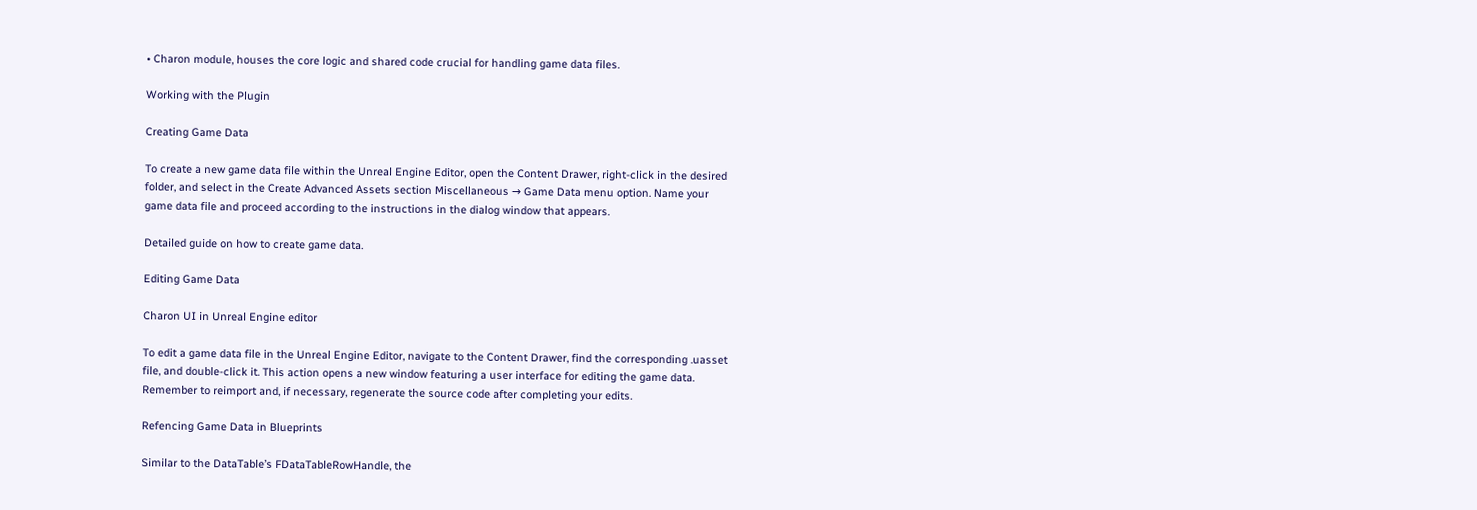• Charon module, houses the core logic and shared code crucial for handling game data files.

Working with the Plugin

Creating Game Data

To create a new game data file within the Unreal Engine Editor, open the Content Drawer, right-click in the desired folder, and select in the Create Advanced Assets section Miscellaneous → Game Data menu option. Name your game data file and proceed according to the instructions in the dialog window that appears.

Detailed guide on how to create game data.

Editing Game Data

Charon UI in Unreal Engine editor

To edit a game data file in the Unreal Engine Editor, navigate to the Content Drawer, find the corresponding .uasset file, and double-click it. This action opens a new window featuring a user interface for editing the game data. Remember to reimport and, if necessary, regenerate the source code after completing your edits.

Refencing Game Data in Blueprints

Similar to the DataTable’s FDataTableRowHandle, the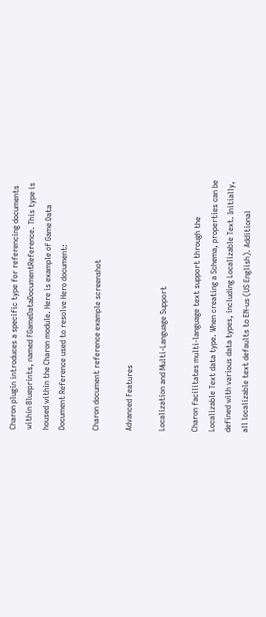Charon plugin introduces a specific type for referencing documents within Blueprints, named FGameDataDocumentReference. This type is housed within the Charon module. Here is example of Game Data Document Reference used to resolve Hero document:

Charon document reference example screenshot

Advanced Features

Localization and Multi-Language Support

Charon facilitates multi-language text support through the Localizable Text data type. When creating a Schema, properties can be defined with various data types, including Localizable Text. Initially, all localizable text defaults to EN-us (US English). Additional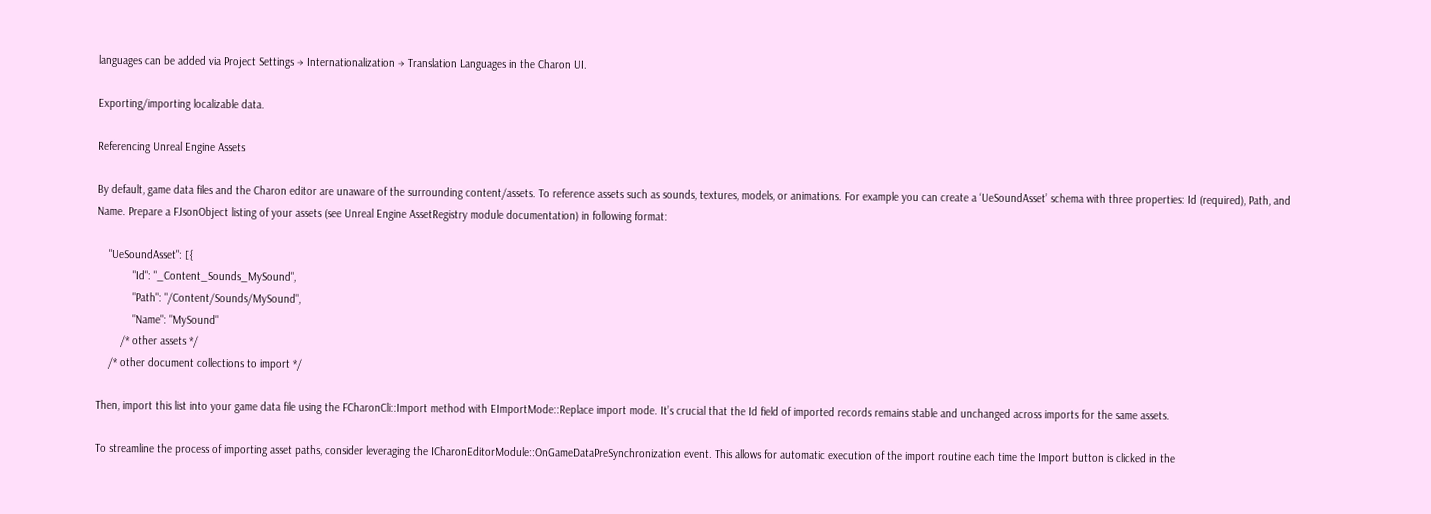languages can be added via Project Settings → Internationalization → Translation Languages in the Charon UI.

Exporting/importing localizable data.

Referencing Unreal Engine Assets

By default, game data files and the Charon editor are unaware of the surrounding content/assets. To reference assets such as sounds, textures, models, or animations. For example you can create a ‘UeSoundAsset’ schema with three properties: Id (required), Path, and Name. Prepare a FJsonObject listing of your assets (see Unreal Engine AssetRegistry module documentation) in following format:

    "UeSoundAsset": [{
            "Id": "_Content_Sounds_MySound",
            "Path": "/Content/Sounds/MySound",
            "Name": "MySound"
        /* other assets */
    /* other document collections to import */

Then, import this list into your game data file using the FCharonCli::Import method with EImportMode::Replace import mode. It’s crucial that the Id field of imported records remains stable and unchanged across imports for the same assets.

To streamline the process of importing asset paths, consider leveraging the ICharonEditorModule::OnGameDataPreSynchronization event. This allows for automatic execution of the import routine each time the Import button is clicked in the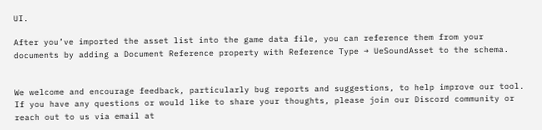UI.

After you’ve imported the asset list into the game data file, you can reference them from your documents by adding a Document Reference property with Reference Type → UeSoundAsset to the schema.


We welcome and encourage feedback, particularly bug reports and suggestions, to help improve our tool. If you have any questions or would like to share your thoughts, please join our Discord community or reach out to us via email at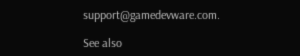support@gamedevware.com.

See also